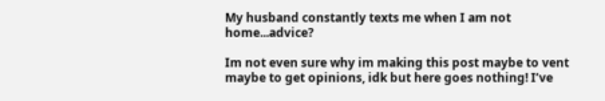My husband constantly texts me when I am not home...advice?

Im not even sure why im making this post maybe to vent maybe to get opinions, idk but here goes nothing! I’ve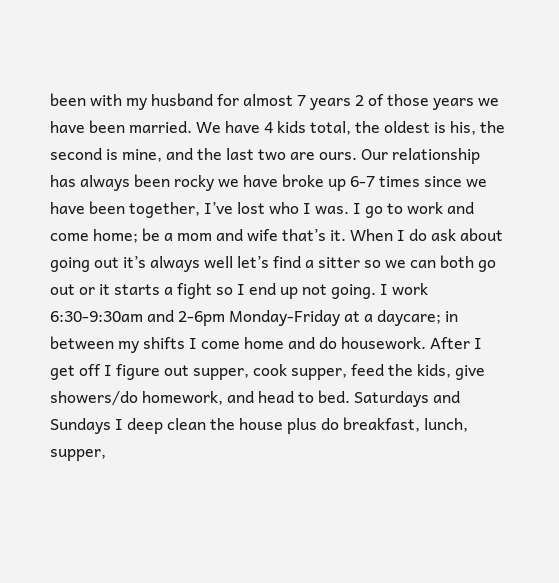been with my husband for almost 7 years 2 of those years we have been married. We have 4 kids total, the oldest is his, the second is mine, and the last two are ours. Our relationship has always been rocky we have broke up 6-7 times since we have been together, I’ve lost who I was. I go to work and come home; be a mom and wife that’s it. When I do ask about going out it’s always well let’s find a sitter so we can both go out or it starts a fight so I end up not going. I work 6:30-9:30am and 2-6pm Monday-Friday at a daycare; in between my shifts I come home and do housework. After I get off I figure out supper, cook supper, feed the kids, give showers/do homework, and head to bed. Saturdays and Sundays I deep clean the house plus do breakfast, lunch, supper,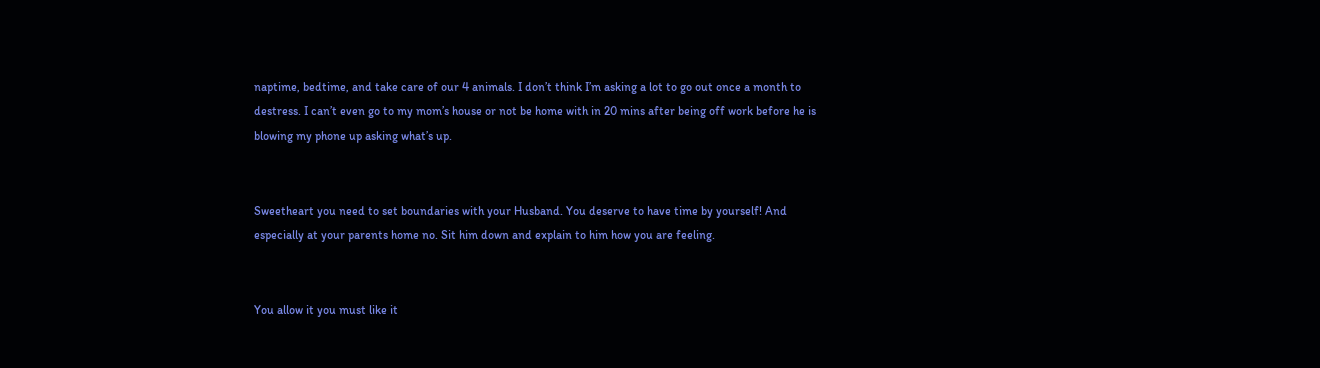naptime, bedtime, and take care of our 4 animals. I don’t think I’m asking a lot to go out once a month to destress. I can’t even go to my mom’s house or not be home with in 20 mins after being off work before he is blowing my phone up asking what’s up.


Sweetheart you need to set boundaries with your Husband. You deserve to have time by yourself! And especially at your parents home no. Sit him down and explain to him how you are feeling.


You allow it you must like it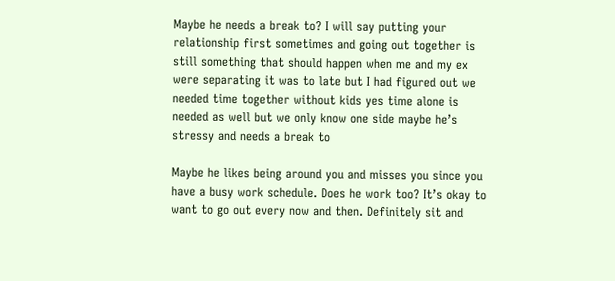Maybe he needs a break to? I will say putting your relationship first sometimes and going out together is still something that should happen when me and my ex were separating it was to late but I had figured out we needed time together without kids yes time alone is needed as well but we only know one side maybe he’s stressy and needs a break to

Maybe he likes being around you and misses you since you have a busy work schedule. Does he work too? It’s okay to want to go out every now and then. Definitely sit and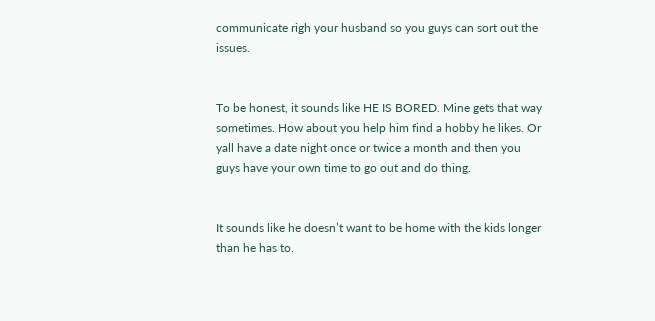communicate righ your husband so you guys can sort out the issues.


To be honest, it sounds like HE IS BORED. Mine gets that way sometimes. How about you help him find a hobby he likes. Or yall have a date night once or twice a month and then you guys have your own time to go out and do thing.


It sounds like he doesn’t want to be home with the kids longer than he has to.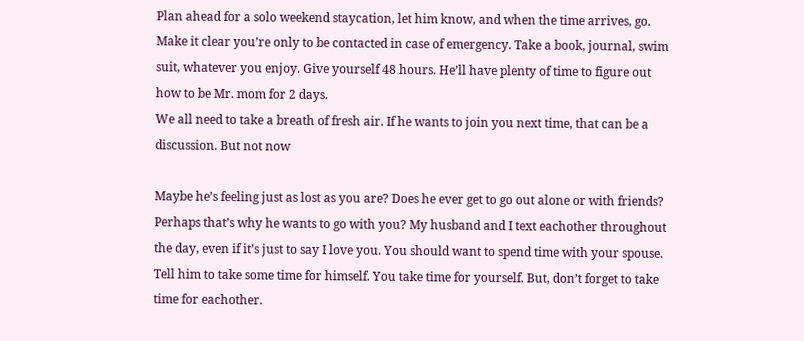Plan ahead for a solo weekend staycation, let him know, and when the time arrives, go.
Make it clear you’re only to be contacted in case of emergency. Take a book, journal, swim suit, whatever you enjoy. Give yourself 48 hours. He’ll have plenty of time to figure out how to be Mr. mom for 2 days.
We all need to take a breath of fresh air. If he wants to join you next time, that can be a discussion. But not now

Maybe he’s feeling just as lost as you are? Does he ever get to go out alone or with friends? Perhaps that’s why he wants to go with you? My husband and I text eachother throughout the day, even if it’s just to say I love you. You should want to spend time with your spouse. Tell him to take some time for himself. You take time for yourself. But, don’t forget to take time for eachother.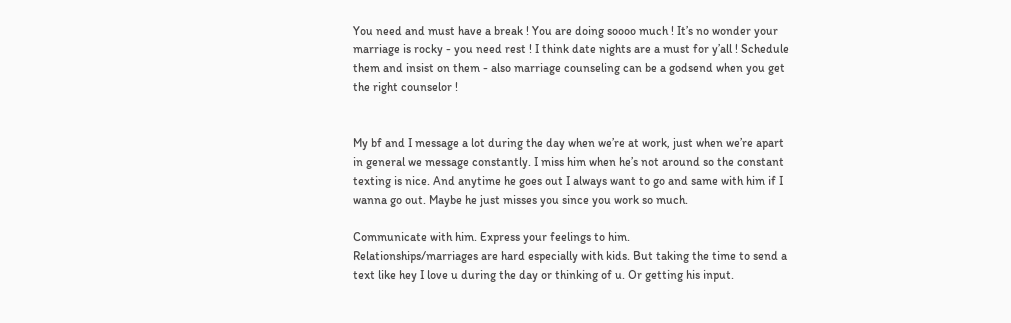You need and must have a break ! You are doing soooo much ! It’s no wonder your marriage is rocky - you need rest ! I think date nights are a must for y’all ! Schedule them and insist on them - also marriage counseling can be a godsend when you get the right counselor !


My bf and I message a lot during the day when we’re at work, just when we’re apart in general we message constantly. I miss him when he’s not around so the constant texting is nice. And anytime he goes out I always want to go and same with him if I wanna go out. Maybe he just misses you since you work so much.

Communicate with him. Express your feelings to him.
Relationships/marriages are hard especially with kids. But taking the time to send a text like hey I love u during the day or thinking of u. Or getting his input.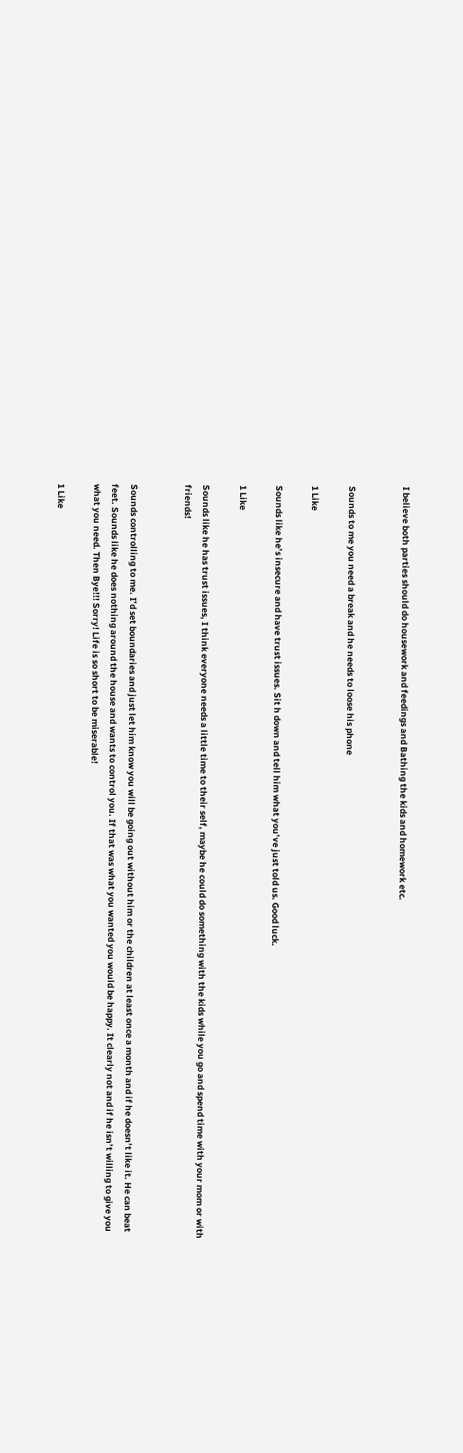I believe both parties should do housework and feedings and Bathing the kids and homework etc.


Sounds to me you need a break and he needs to loose his phone

1 Like

Sounds like he’s insecure and have trust issues. Sit h down and tell him what you’ve just told us. Good luck.

1 Like

Sounds like he has trust issues, I think everyone needs a little time to their self, maybe he could do something with the kids while you go and spend time with your mom or with friends!


Sounds controlling to me. I’d set boundaries and just let him know you will be going out without him or the children at least once a month and if he doesn’t like it. He can beat feet. Sounds like he does nothing around the house and wants to control you. If that was what you wanted you would be happy. It clearly not and if he isn’t willing to give you what you need. Then Bye!!! Sorry! Life is so short to be miserable!

1 Like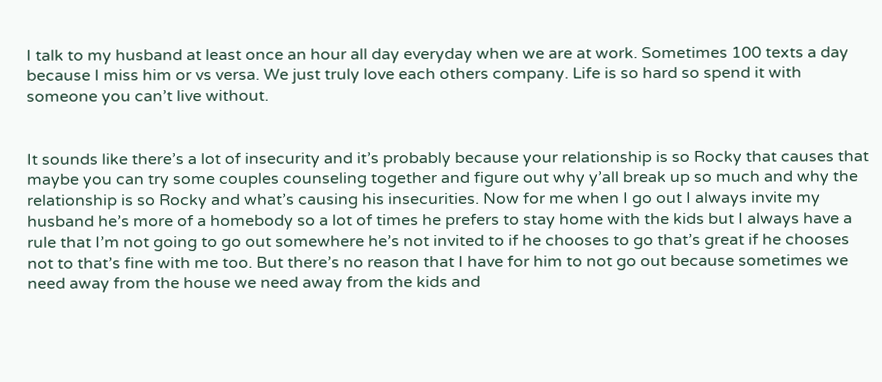I talk to my husband at least once an hour all day everyday when we are at work. Sometimes 100 texts a day because I miss him or vs versa. We just truly love each others company. Life is so hard so spend it with someone you can’t live without.


It sounds like there’s a lot of insecurity and it’s probably because your relationship is so Rocky that causes that maybe you can try some couples counseling together and figure out why y’all break up so much and why the relationship is so Rocky and what’s causing his insecurities. Now for me when I go out I always invite my husband he’s more of a homebody so a lot of times he prefers to stay home with the kids but I always have a rule that I’m not going to go out somewhere he’s not invited to if he chooses to go that’s great if he chooses not to that’s fine with me too. But there’s no reason that I have for him to not go out because sometimes we need away from the house we need away from the kids and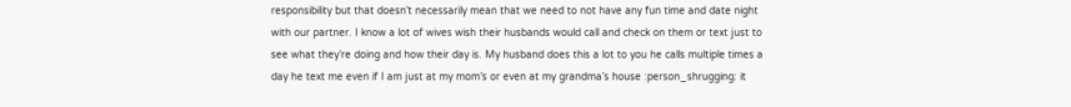responsibility but that doesn’t necessarily mean that we need to not have any fun time and date night with our partner. I know a lot of wives wish their husbands would call and check on them or text just to see what they’re doing and how their day is. My husband does this a lot to you he calls multiple times a day he text me even if I am just at my mom’s or even at my grandma’s house :person_shrugging: it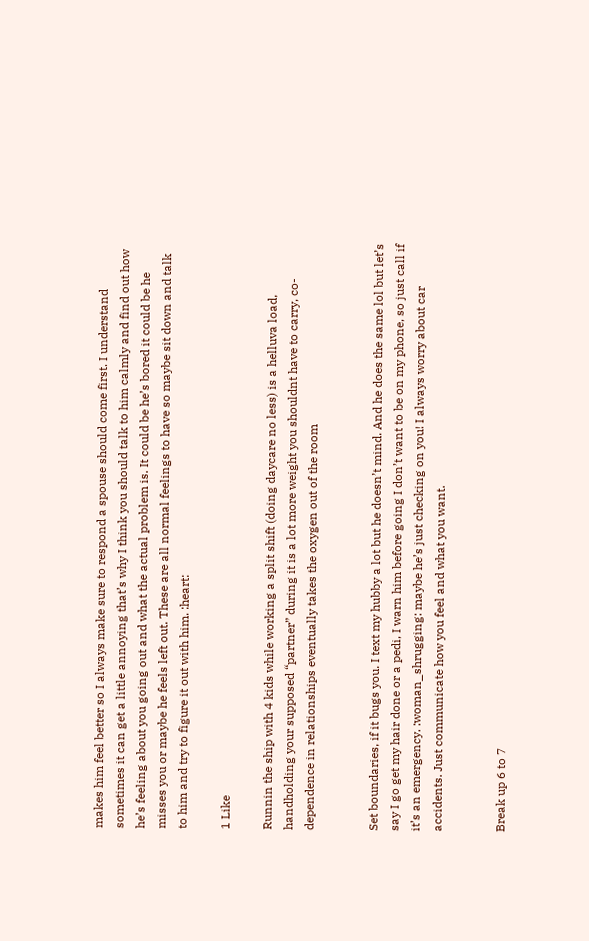makes him feel better so I always make sure to respond a spouse should come first. I understand sometimes it can get a little annoying that’s why I think you should talk to him calmly and find out how he’s feeling about you going out and what the actual problem is. It could be he’s bored it could be he misses you or maybe he feels left out. These are all normal feelings to have so maybe sit down and talk to him and try to figure it out with him. :heart:

1 Like

Runnin the ship with 4 kids while working a split shift (doing daycare no less) is a helluva load, handholding your supposed “partner” during it is a lot more weight you shouldnt have to carry, co-dependence in relationships eventually takes the oxygen out of the room


Set boundaries, if it bugs you. I text my hubby a lot but he doesn’t mind. And he does the same lol but let’s say I go get my hair done or a pedi, I warn him before going I don’t want to be on my phone, so just call if it’s an emergency. :woman_shrugging: maybe he’s just checking on you! I always worry about car accidents. Just communicate how you feel and what you want.


Break up 6 to 7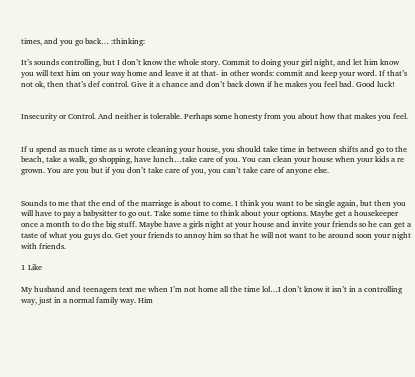times, and you go back… :thinking:

It’s sounds controlling, but I don’t know the whole story. Commit to doing your girl night, and let him know you will text him on your way home and leave it at that- in other words: commit and keep your word. If that’s not ok, then that’s def control. Give it a chance and don’t back down if he makes you feel bad. Good luck!


Insecurity or Control. And neither is tolerable. Perhaps some honesty from you about how that makes you feel.


If u spend as much time as u wrote cleaning your house, you should take time in between shifts and go to the beach, take a walk, go shopping, have lunch…take care of you. You can clean your house when your kids a re grown. You are you but if you don’t take care of you, you can’t take care of anyone else.


Sounds to me that the end of the marriage is about to come. I think you want to be single again, but then you will have to pay a babysitter to go out. Take some time to think about your options. Maybe get a housekeeper once a month to do the big stuff. Maybe have a girls night at your house and invite your friends so he can get a taste of what you guys do. Get your friends to annoy him so that he will not want to be around soon your night with friends.

1 Like

My husband and teenagers text me when I’m not home all the time lol…I don’t know it isn’t in a controlling way, just in a normal family way. Him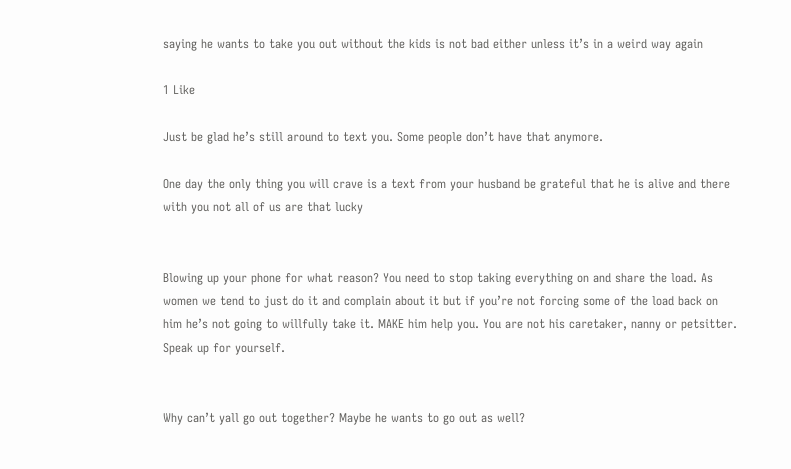saying he wants to take you out without the kids is not bad either unless it’s in a weird way again

1 Like

Just be glad he’s still around to text you. Some people don’t have that anymore.

One day the only thing you will crave is a text from your husband be grateful that he is alive and there with you not all of us are that lucky


Blowing up your phone for what reason? You need to stop taking everything on and share the load. As women we tend to just do it and complain about it but if you’re not forcing some of the load back on him he’s not going to willfully take it. MAKE him help you. You are not his caretaker, nanny or petsitter. Speak up for yourself.


Why can’t yall go out together? Maybe he wants to go out as well?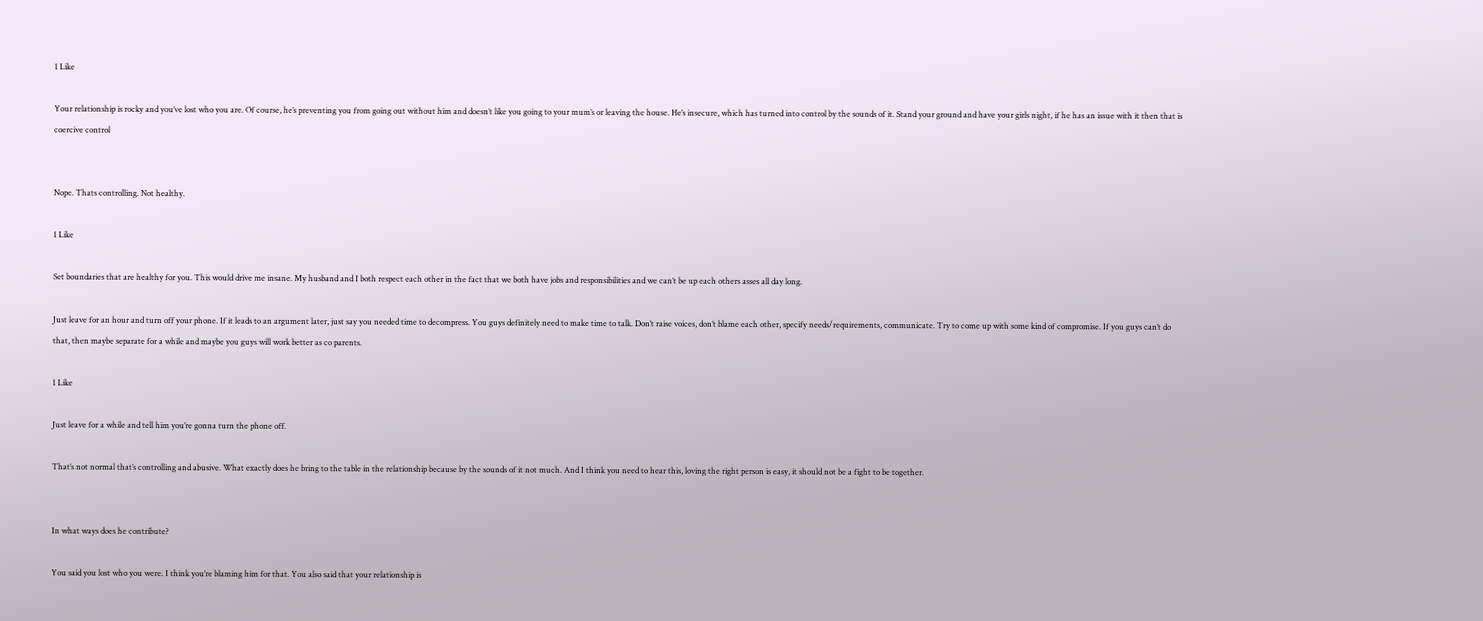1 Like

Your relationship is rocky and you’ve lost who you are. Of course, he’s preventing you from going out without him and doesn’t like you going to your mum’s or leaving the house. He’s insecure, which has turned into control by the sounds of it. Stand your ground and have your girls night, if he has an issue with it then that is coercive control


Nope. Thats controlling. Not healthy.

1 Like

Set boundaries that are healthy for you. This would drive me insane. My husband and I both respect each other in the fact that we both have jobs and responsibilities and we can’t be up each others asses all day long.

Just leave for an hour and turn off your phone. If it leads to an argument later, just say you needed time to decompress. You guys definitely need to make time to talk. Don’t raise voices, don’t blame each other, specify needs/requirements, communicate. Try to come up with some kind of compromise. If you guys can’t do that, then maybe separate for a while and maybe you guys will work better as co parents.

1 Like

Just leave for a while and tell him you’re gonna turn the phone off.

That’s not normal that’s controlling and abusive. What exactly does he bring to the table in the relationship because by the sounds of it not much. And I think you need to hear this, loving the right person is easy, it should not be a fight to be together.


In what ways does he contribute?

You said you lost who you were. I think you’re blaming him for that. You also said that your relationship is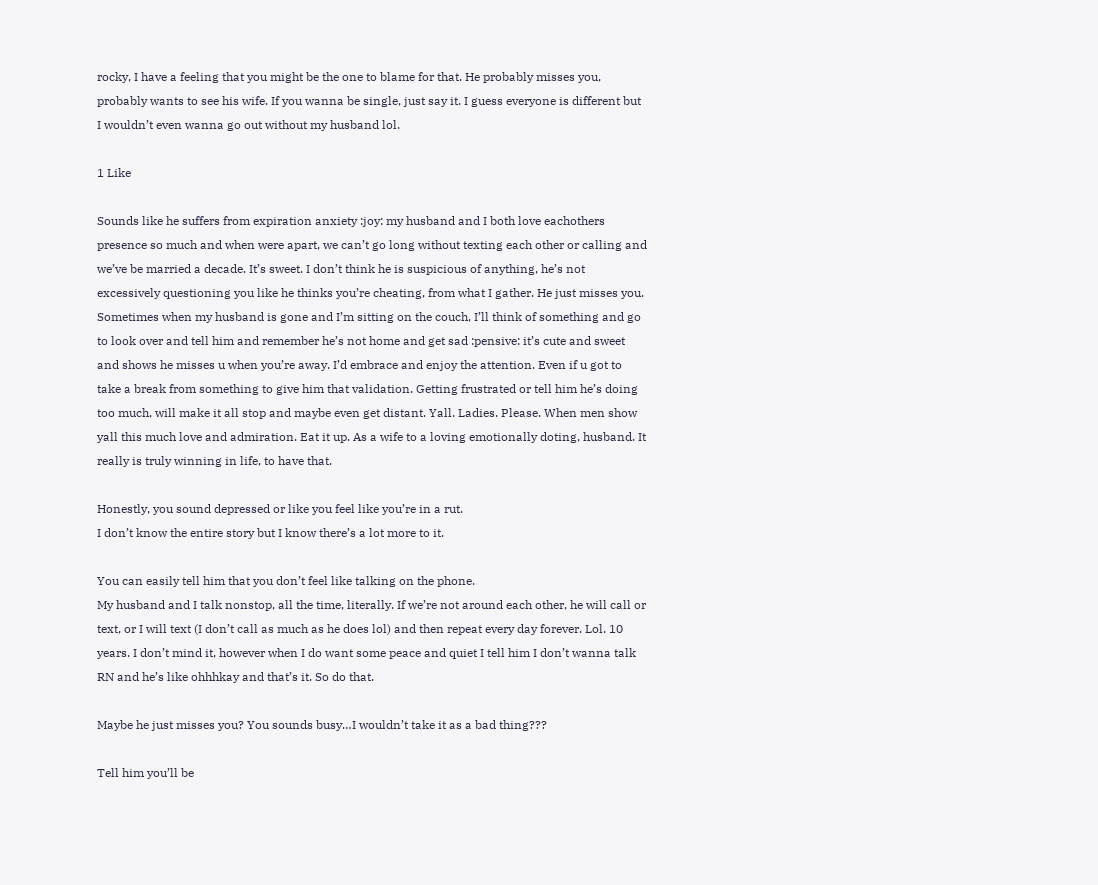rocky, I have a feeling that you might be the one to blame for that. He probably misses you, probably wants to see his wife. If you wanna be single, just say it. I guess everyone is different but I wouldn’t even wanna go out without my husband lol.

1 Like

Sounds like he suffers from expiration anxiety :joy: my husband and I both love eachothers presence so much and when were apart, we can’t go long without texting each other or calling and we’ve be married a decade. It’s sweet. I don’t think he is suspicious of anything, he’s not excessively questioning you like he thinks you’re cheating, from what I gather. He just misses you. Sometimes when my husband is gone and I’m sitting on the couch, I’ll think of something and go to look over and tell him and remember he’s not home and get sad :pensive: it’s cute and sweet and shows he misses u when you’re away. I’d embrace and enjoy the attention. Even if u got to take a break from something to give him that validation. Getting frustrated or tell him he’s doing too much, will make it all stop and maybe even get distant. Yall. Ladies. Please. When men show yall this much love and admiration. Eat it up. As a wife to a loving emotionally doting, husband. It really is truly winning in life, to have that.

Honestly, you sound depressed or like you feel like you’re in a rut.
I don’t know the entire story but I know there’s a lot more to it.

You can easily tell him that you don’t feel like talking on the phone.
My husband and I talk nonstop, all the time, literally. If we’re not around each other, he will call or text, or I will text (I don’t call as much as he does lol) and then repeat every day forever. Lol. 10 years. I don’t mind it, however when I do want some peace and quiet I tell him I don’t wanna talk RN and he’s like ohhhkay and that’s it. So do that.

Maybe he just misses you? You sounds busy…I wouldn’t take it as a bad thing???

Tell him you’ll be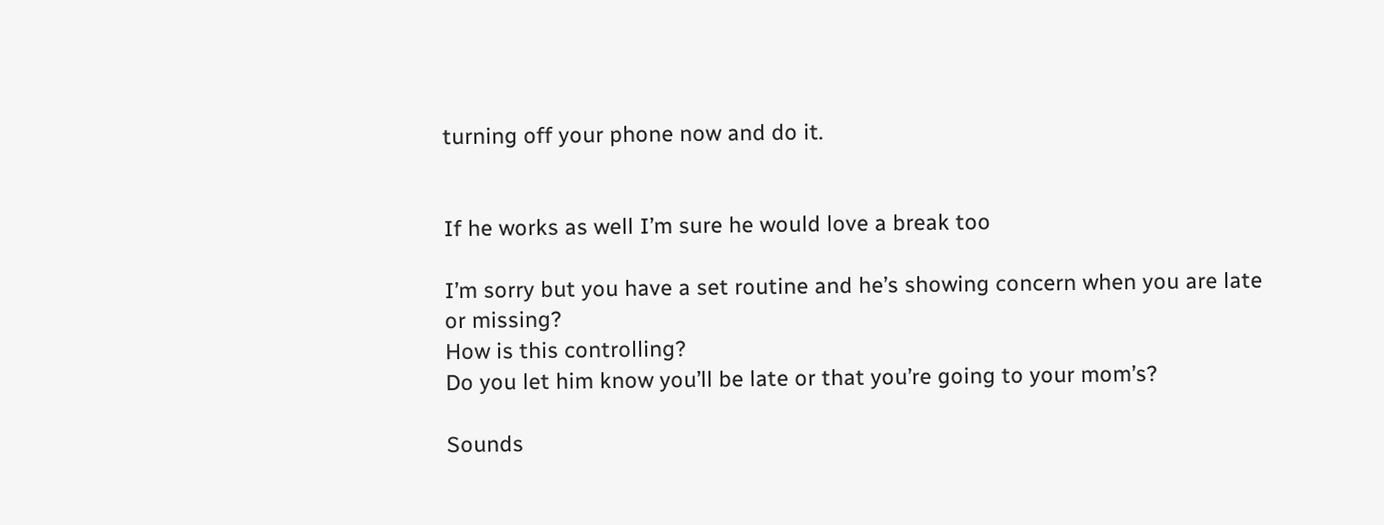turning off your phone now and do it.


If he works as well I’m sure he would love a break too

I’m sorry but you have a set routine and he’s showing concern when you are late or missing?
How is this controlling?
Do you let him know you’ll be late or that you’re going to your mom’s?

Sounds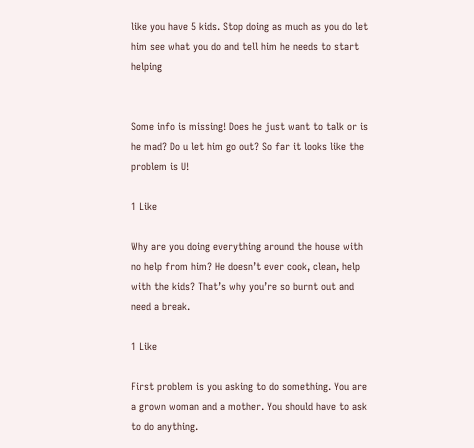like you have 5 kids. Stop doing as much as you do let him see what you do and tell him he needs to start helping


Some info is missing! Does he just want to talk or is he mad? Do u let him go out? So far it looks like the problem is U!

1 Like

Why are you doing everything around the house with no help from him? He doesn’t ever cook, clean, help with the kids? That’s why you’re so burnt out and need a break.

1 Like

First problem is you asking to do something. You are a grown woman and a mother. You should have to ask to do anything.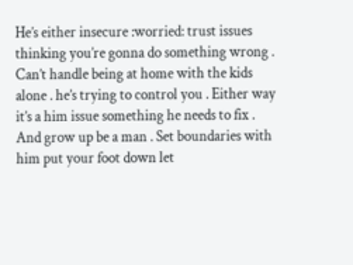He’s either insecure :worried: trust issues thinking you’re gonna do something wrong . Can’t handle being at home with the kids alone . he’s trying to control you . Either way it’s a him issue something he needs to fix . And grow up be a man . Set boundaries with him put your foot down let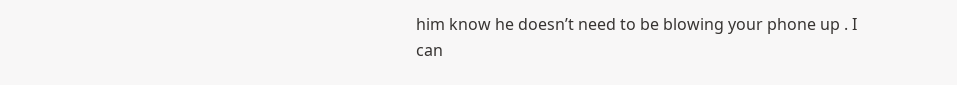him know he doesn’t need to be blowing your phone up . I can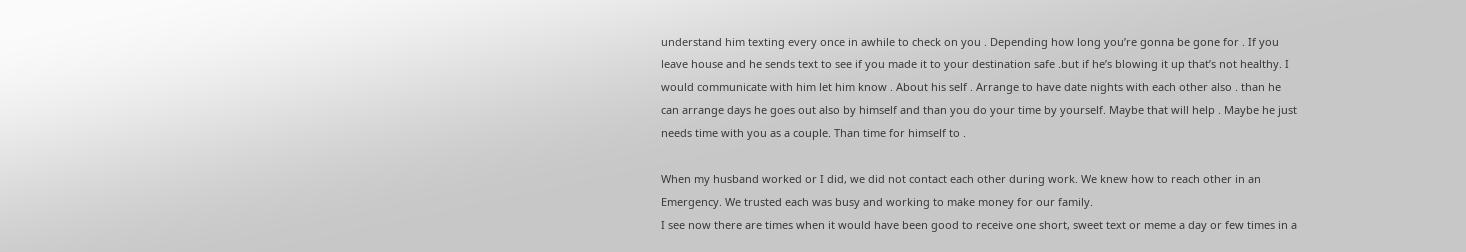understand him texting every once in awhile to check on you . Depending how long you’re gonna be gone for . If you leave house and he sends text to see if you made it to your destination safe .but if he’s blowing it up that’s not healthy. I would communicate with him let him know . About his self . Arrange to have date nights with each other also . than he can arrange days he goes out also by himself and than you do your time by yourself. Maybe that will help . Maybe he just needs time with you as a couple. Than time for himself to .

When my husband worked or I did, we did not contact each other during work. We knew how to reach other in an Emergency. We trusted each was busy and working to make money for our family.
I see now there are times when it would have been good to receive one short, sweet text or meme a day or few times in a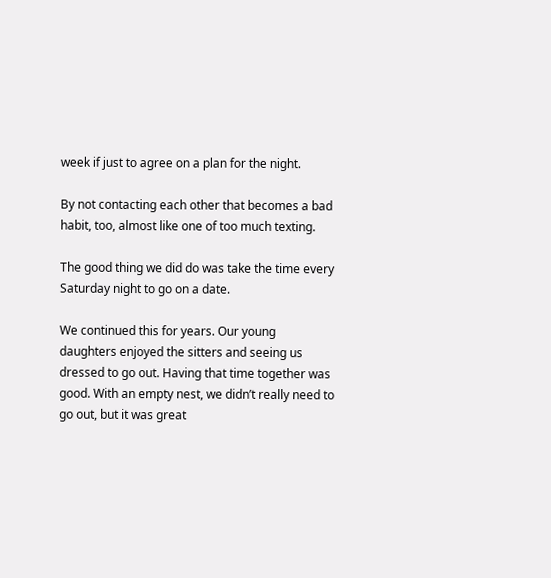week if just to agree on a plan for the night.

By not contacting each other that becomes a bad habit, too, almost like one of too much texting.

The good thing we did do was take the time every Saturday night to go on a date.

We continued this for years. Our young daughters enjoyed the sitters and seeing us dressed to go out. Having that time together was good. With an empty nest, we didn’t really need to go out, but it was great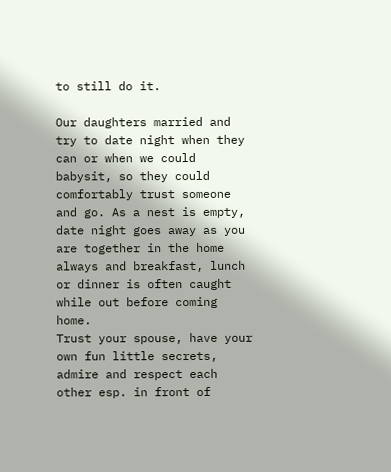to still do it.

Our daughters married and try to date night when they can or when we could babysit, so they could comfortably trust someone and go. As a nest is empty, date night goes away as you are together in the home always and breakfast, lunch or dinner is often caught while out before coming home.
Trust your spouse, have your own fun little secrets, admire and respect each other esp. in front of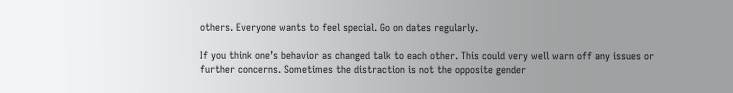others. Everyone wants to feel special. Go on dates regularly.

If you think one’s behavior as changed talk to each other. This could very well warn off any issues or further concerns. Sometimes the distraction is not the opposite gender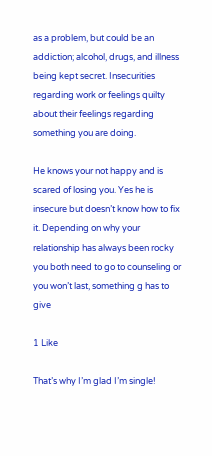as a problem, but could be an addiction; alcohol, drugs, and illness being kept secret. Insecurities regarding work or feelings quilty about their feelings regarding something you are doing.

He knows your not happy and is scared of losing you. Yes he is insecure but doesn’t know how to fix it. Depending on why your relationship has always been rocky you both need to go to counseling or you won’t last, something g has to give

1 Like

That’s why I’m glad I’m single!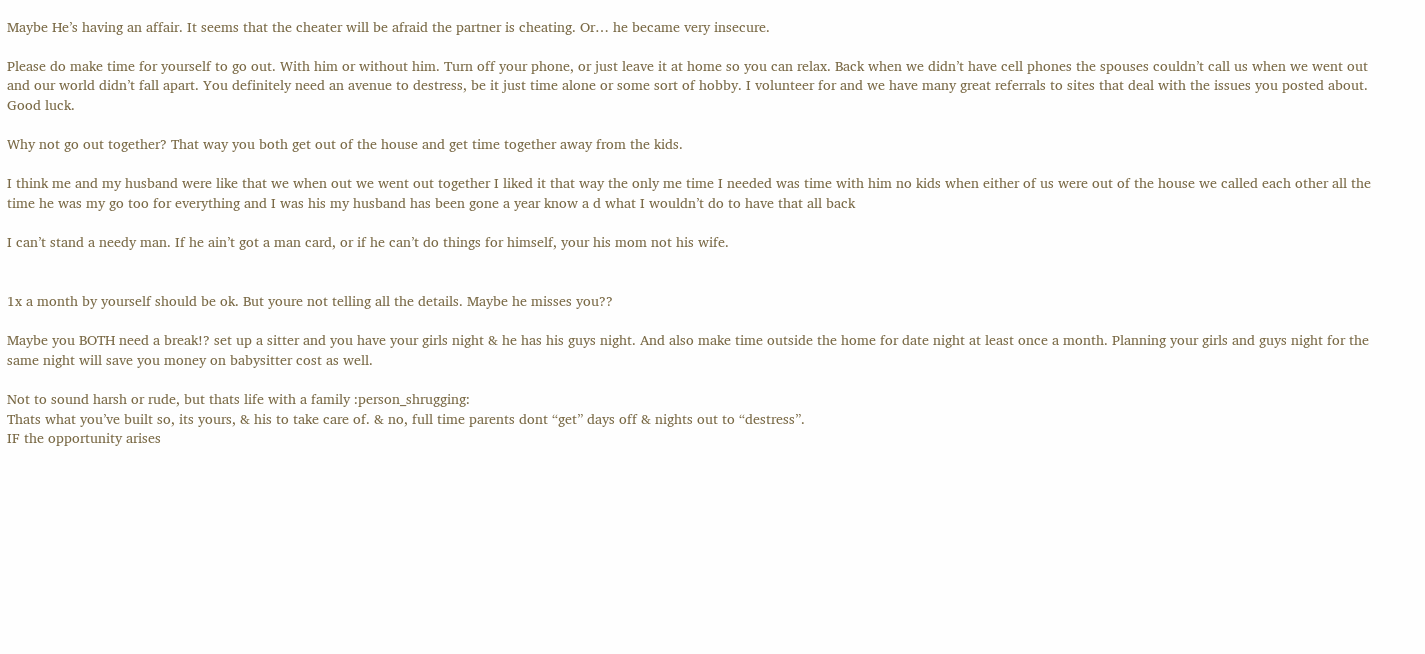Maybe He’s having an affair. It seems that the cheater will be afraid the partner is cheating. Or… he became very insecure.

Please do make time for yourself to go out. With him or without him. Turn off your phone, or just leave it at home so you can relax. Back when we didn’t have cell phones the spouses couldn’t call us when we went out and our world didn’t fall apart. You definitely need an avenue to destress, be it just time alone or some sort of hobby. I volunteer for and we have many great referrals to sites that deal with the issues you posted about. Good luck.

Why not go out together? That way you both get out of the house and get time together away from the kids.

I think me and my husband were like that we when out we went out together I liked it that way the only me time I needed was time with him no kids when either of us were out of the house we called each other all the time he was my go too for everything and I was his my husband has been gone a year know a d what I wouldn’t do to have that all back

I can’t stand a needy man. If he ain’t got a man card, or if he can’t do things for himself, your his mom not his wife.


1x a month by yourself should be ok. But youre not telling all the details. Maybe he misses you??

Maybe you BOTH need a break!? set up a sitter and you have your girls night & he has his guys night. And also make time outside the home for date night at least once a month. Planning your girls and guys night for the same night will save you money on babysitter cost as well.

Not to sound harsh or rude, but thats life with a family :person_shrugging:
Thats what you’ve built so, its yours, & his to take care of. & no, full time parents dont “get” days off & nights out to “destress”.
IF the opportunity arises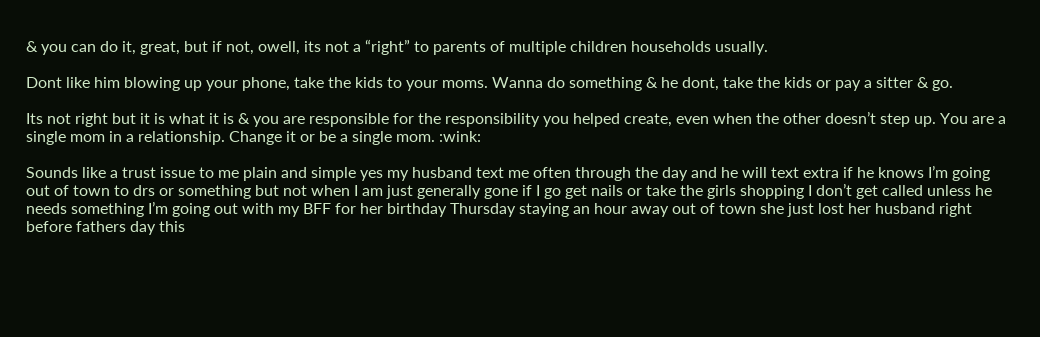& you can do it, great, but if not, owell, its not a “right” to parents of multiple children households usually.

Dont like him blowing up your phone, take the kids to your moms. Wanna do something & he dont, take the kids or pay a sitter & go.

Its not right but it is what it is & you are responsible for the responsibility you helped create, even when the other doesn’t step up. You are a single mom in a relationship. Change it or be a single mom. :wink:

Sounds like a trust issue to me plain and simple yes my husband text me often through the day and he will text extra if he knows I’m going out of town to drs or something but not when I am just generally gone if I go get nails or take the girls shopping I don’t get called unless he needs something I’m going out with my BFF for her birthday Thursday staying an hour away out of town she just lost her husband right before fathers day this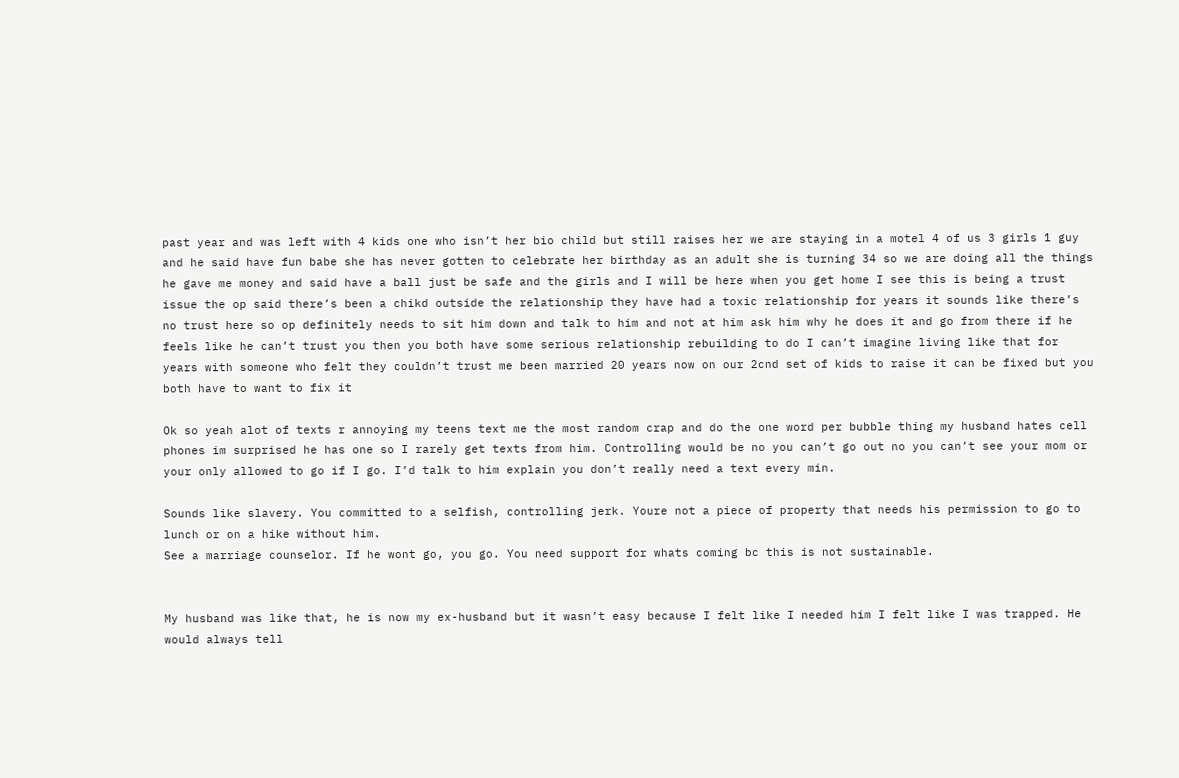past year and was left with 4 kids one who isn’t her bio child but still raises her we are staying in a motel 4 of us 3 girls 1 guy and he said have fun babe she has never gotten to celebrate her birthday as an adult she is turning 34 so we are doing all the things he gave me money and said have a ball just be safe and the girls and I will be here when you get home I see this is being a trust issue the op said there’s been a chikd outside the relationship they have had a toxic relationship for years it sounds like there’s no trust here so op definitely needs to sit him down and talk to him and not at him ask him why he does it and go from there if he feels like he can’t trust you then you both have some serious relationship rebuilding to do I can’t imagine living like that for years with someone who felt they couldn’t trust me been married 20 years now on our 2cnd set of kids to raise it can be fixed but you both have to want to fix it

Ok so yeah alot of texts r annoying my teens text me the most random crap and do the one word per bubble thing my husband hates cell phones im surprised he has one so I rarely get texts from him. Controlling would be no you can’t go out no you can’t see your mom or your only allowed to go if I go. I’d talk to him explain you don’t really need a text every min.

Sounds like slavery. You committed to a selfish, controlling jerk. Youre not a piece of property that needs his permission to go to lunch or on a hike without him.
See a marriage counselor. If he wont go, you go. You need support for whats coming bc this is not sustainable.


My husband was like that, he is now my ex-husband but it wasn’t easy because I felt like I needed him I felt like I was trapped. He would always tell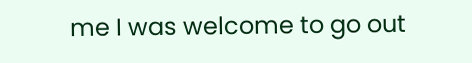me I was welcome to go out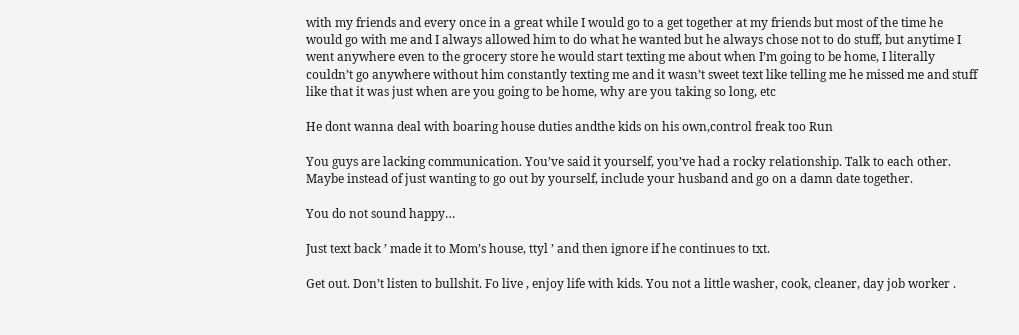with my friends and every once in a great while I would go to a get together at my friends but most of the time he would go with me and I always allowed him to do what he wanted but he always chose not to do stuff, but anytime I went anywhere even to the grocery store he would start texting me about when I’m going to be home, I literally couldn’t go anywhere without him constantly texting me and it wasn’t sweet text like telling me he missed me and stuff like that it was just when are you going to be home, why are you taking so long, etc

He dont wanna deal with boaring house duties andthe kids on his own,control freak too Run

You guys are lacking communication. You’ve said it yourself, you’ve had a rocky relationship. Talk to each other. Maybe instead of just wanting to go out by yourself, include your husband and go on a damn date together.

You do not sound happy…

Just text back ’ made it to Mom’s house, ttyl ’ and then ignore if he continues to txt.

Get out. Don’t listen to bullshit. Fo live , enjoy life with kids. You not a little washer, cook, cleaner, day job worker .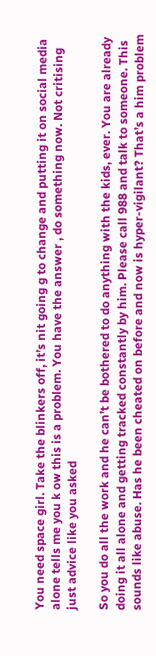You need space girl. Take the blinkers off, it’s nit going g to change and putting it on social media alone tells me you k ow this is a problem. You have the answer , do something now. Not critising just advice like you asked

So you do all the work and he can’t be bothered to do anything with the kids, ever. You are already doing it all alone and getting tracked constantly by him. Please call 988 and talk to someone. This sounds like abuse. Has he been cheated on before and now is hyper-vigilant? That’s a him problem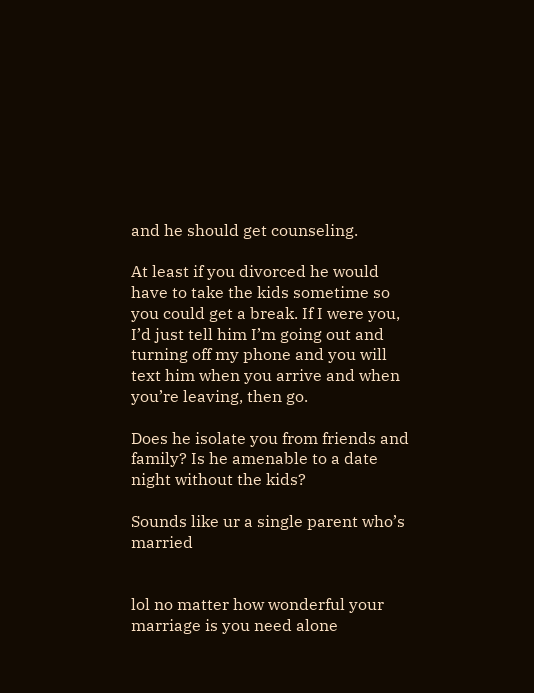and he should get counseling.

At least if you divorced he would have to take the kids sometime so you could get a break. If I were you, I’d just tell him I’m going out and turning off my phone and you will text him when you arrive and when you’re leaving, then go.

Does he isolate you from friends and family? Is he amenable to a date night without the kids?

Sounds like ur a single parent who’s married


lol no matter how wonderful your marriage is you need alone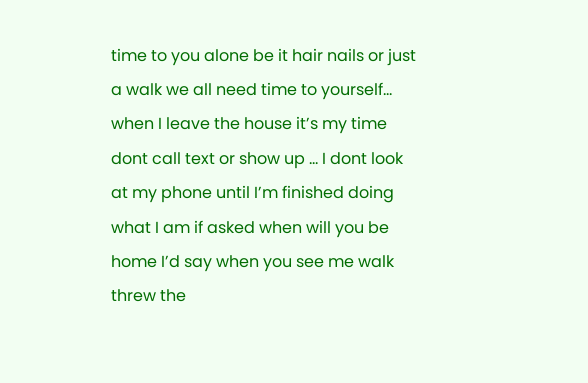time to you alone be it hair nails or just a walk we all need time to yourself… when I leave the house it’s my time dont call text or show up … I dont look at my phone until I’m finished doing what I am if asked when will you be home I’d say when you see me walk threw the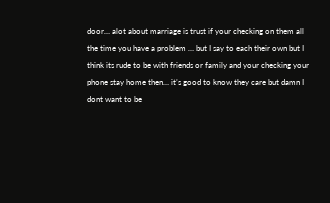door… alot about marriage is trust if your checking on them all the time you have a problem … but I say to each their own but I think its rude to be with friends or family and your checking your phone stay home then… it’s good to know they care but damn I dont want to be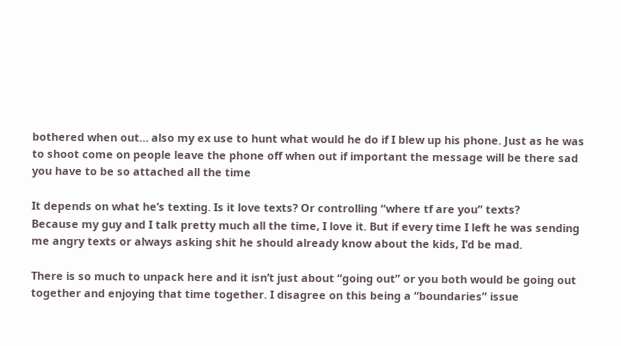bothered when out… also my ex use to hunt what would he do if I blew up his phone. Just as he was to shoot come on people leave the phone off when out if important the message will be there sad you have to be so attached all the time

It depends on what he’s texting. Is it love texts? Or controlling “where tf are you” texts?
Because my guy and I talk pretty much all the time, I love it. But if every time I left he was sending me angry texts or always asking shit he should already know about the kids, I’d be mad.

There is so much to unpack here and it isn’t just about “going out” or you both would be going out together and enjoying that time together. I disagree on this being a “boundaries” issue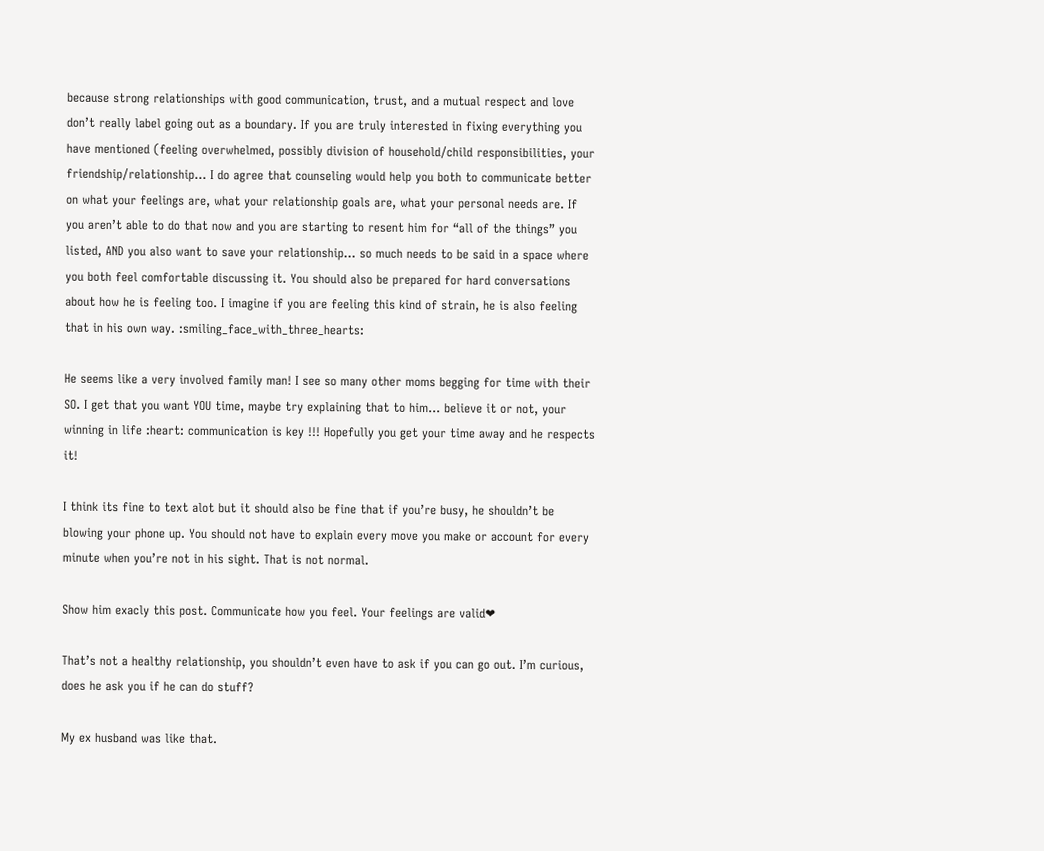because strong relationships with good communication, trust, and a mutual respect and love don’t really label going out as a boundary. If you are truly interested in fixing everything you have mentioned (feeling overwhelmed, possibly division of household/child responsibilities, your friendship/relationship… I do agree that counseling would help you both to communicate better on what your feelings are, what your relationship goals are, what your personal needs are. If you aren’t able to do that now and you are starting to resent him for “all of the things” you listed, AND you also want to save your relationship… so much needs to be said in a space where you both feel comfortable discussing it. You should also be prepared for hard conversations about how he is feeling too. I imagine if you are feeling this kind of strain, he is also feeling that in his own way. :smiling_face_with_three_hearts:

He seems like a very involved family man! I see so many other moms begging for time with their SO. I get that you want YOU time, maybe try explaining that to him… believe it or not, your winning in life :heart: communication is key !!! Hopefully you get your time away and he respects it!

I think its fine to text alot but it should also be fine that if you’re busy, he shouldn’t be blowing your phone up. You should not have to explain every move you make or account for every minute when you’re not in his sight. That is not normal.

Show him exacly this post. Communicate how you feel. Your feelings are valid❤

That’s not a healthy relationship, you shouldn’t even have to ask if you can go out. I’m curious, does he ask you if he can do stuff?

My ex husband was like that.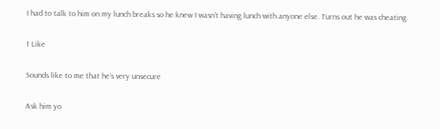I had to talk to him on my lunch breaks so he knew I wasn’t having lunch with anyone else. Turns out he was cheating.

1 Like

Sounds like to me that he’s very unsecure

Ask him yo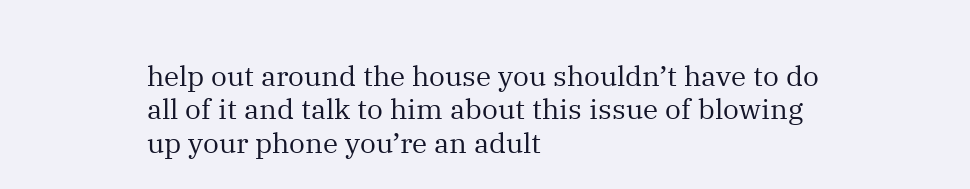help out around the house you shouldn’t have to do all of it and talk to him about this issue of blowing up your phone you’re an adult